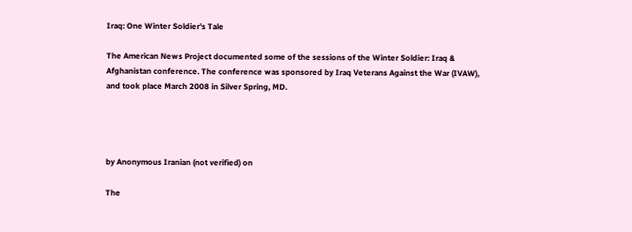Iraq: One Winter Soldier's Tale

The American News Project documented some of the sessions of the Winter Soldier: Iraq & Afghanistan conference. The conference was sponsored by Iraq Veterans Against the War (IVAW), and took place March 2008 in Silver Spring, MD.




by Anonymous Iranian (not verified) on

The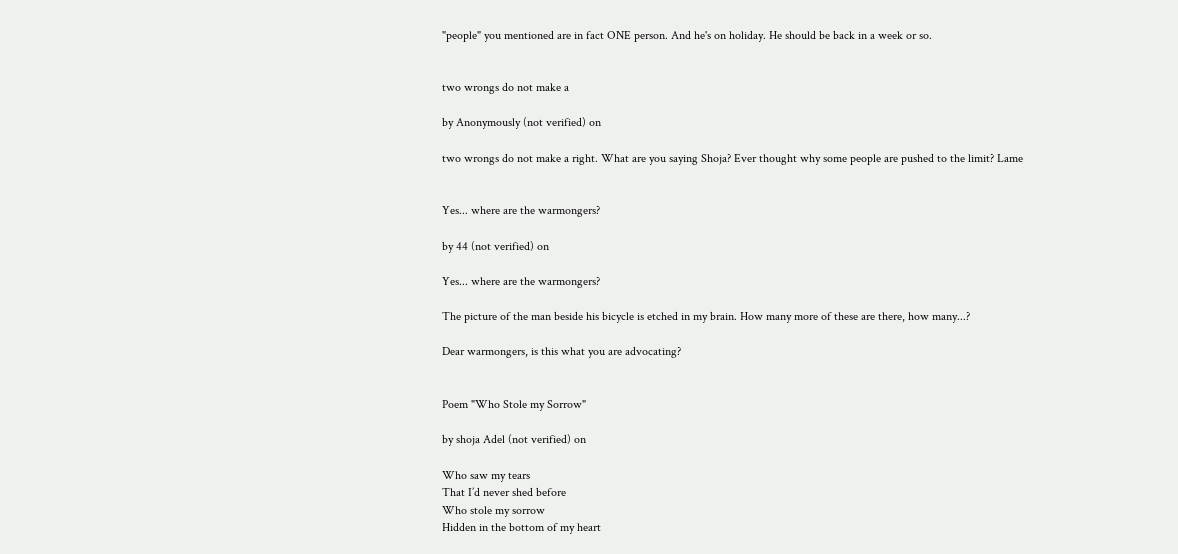"people" you mentioned are in fact ONE person. And he's on holiday. He should be back in a week or so.


two wrongs do not make a

by Anonymously (not verified) on

two wrongs do not make a right. What are you saying Shoja? Ever thought why some people are pushed to the limit? Lame


Yes... where are the warmongers?

by 44 (not verified) on

Yes... where are the warmongers?

The picture of the man beside his bicycle is etched in my brain. How many more of these are there, how many...?

Dear warmongers, is this what you are advocating?


Poem "Who Stole my Sorrow"

by shoja Adel (not verified) on

Who saw my tears
That I’d never shed before
Who stole my sorrow
Hidden in the bottom of my heart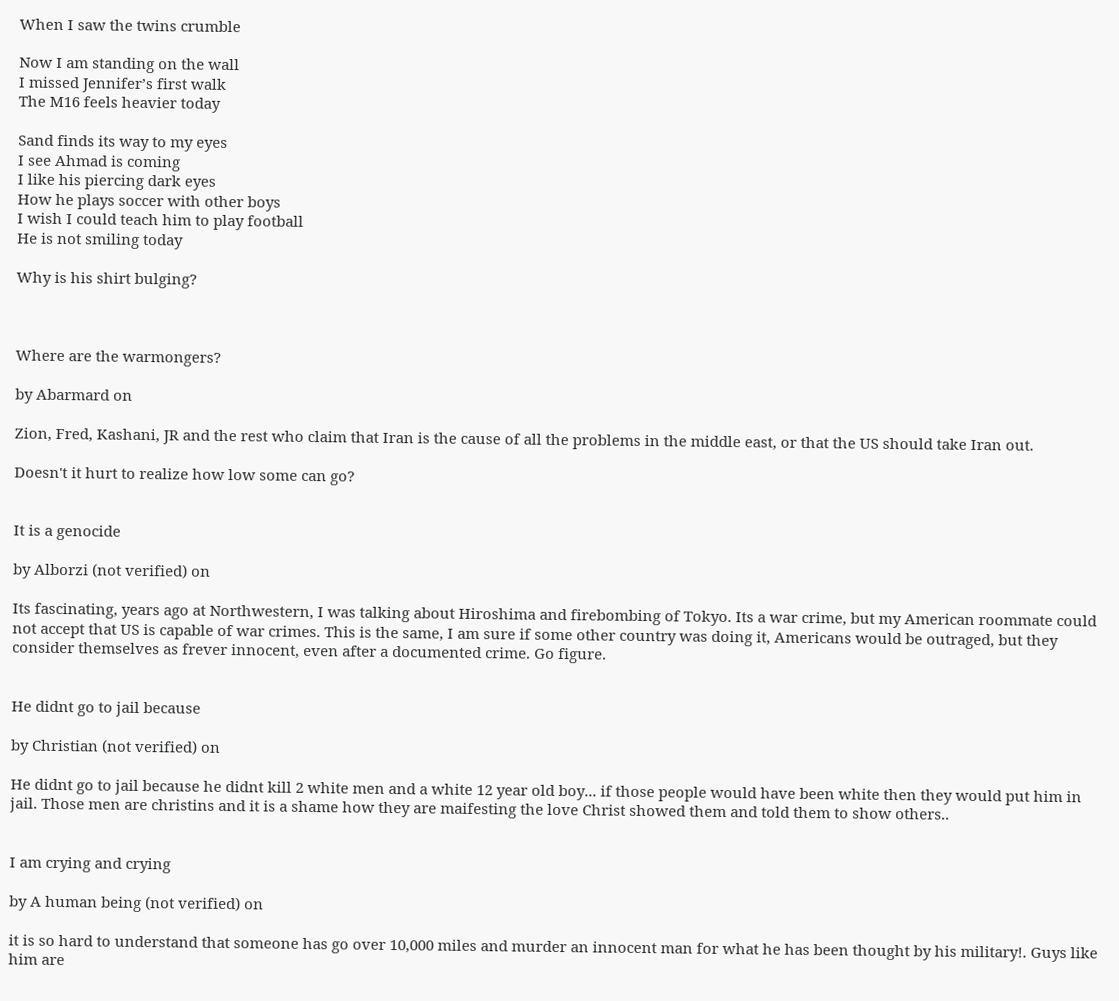When I saw the twins crumble

Now I am standing on the wall
I missed Jennifer’s first walk
The M16 feels heavier today

Sand finds its way to my eyes
I see Ahmad is coming
I like his piercing dark eyes
How he plays soccer with other boys
I wish I could teach him to play football
He is not smiling today

Why is his shirt bulging?



Where are the warmongers?

by Abarmard on

Zion, Fred, Kashani, JR and the rest who claim that Iran is the cause of all the problems in the middle east, or that the US should take Iran out.

Doesn't it hurt to realize how low some can go?


It is a genocide

by Alborzi (not verified) on

Its fascinating, years ago at Northwestern, I was talking about Hiroshima and firebombing of Tokyo. Its a war crime, but my American roommate could not accept that US is capable of war crimes. This is the same, I am sure if some other country was doing it, Americans would be outraged, but they consider themselves as frever innocent, even after a documented crime. Go figure.


He didnt go to jail because

by Christian (not verified) on

He didnt go to jail because he didnt kill 2 white men and a white 12 year old boy... if those people would have been white then they would put him in jail. Those men are christins and it is a shame how they are maifesting the love Christ showed them and told them to show others..


I am crying and crying

by A human being (not verified) on

it is so hard to understand that someone has go over 10,000 miles and murder an innocent man for what he has been thought by his military!. Guys like him are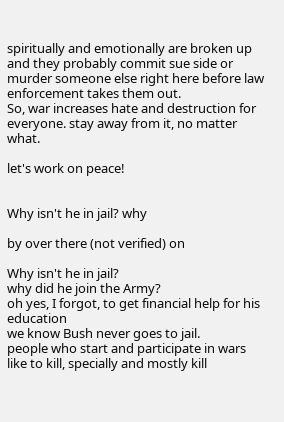spiritually and emotionally are broken up and they probably commit sue side or murder someone else right here before law enforcement takes them out.
So, war increases hate and destruction for everyone. stay away from it, no matter what.

let's work on peace!


Why isn't he in jail? why

by over there (not verified) on

Why isn't he in jail?
why did he join the Army?
oh yes, I forgot, to get financial help for his education
we know Bush never goes to jail.
people who start and participate in wars like to kill, specially and mostly kill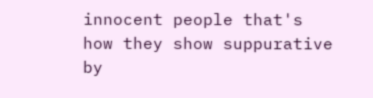innocent people that's how they show suppurative by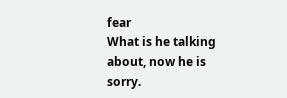fear
What is he talking about, now he is sorry.